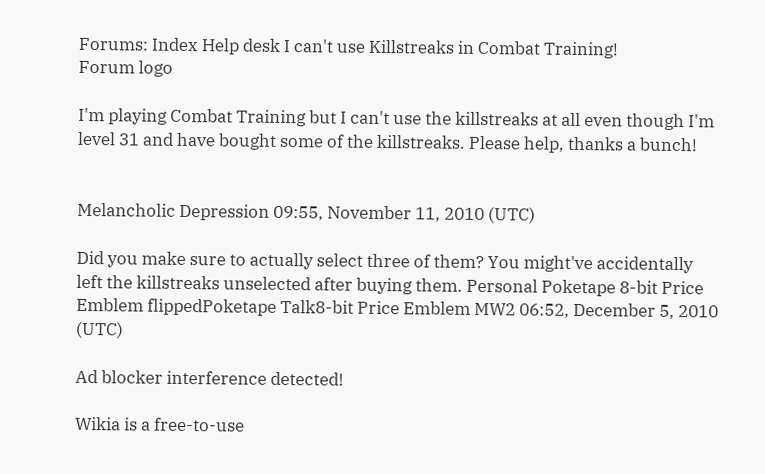Forums: Index Help desk I can't use Killstreaks in Combat Training!
Forum logo

I'm playing Combat Training but I can't use the killstreaks at all even though I'm level 31 and have bought some of the killstreaks. Please help, thanks a bunch!


Melancholic Depression 09:55, November 11, 2010 (UTC)

Did you make sure to actually select three of them? You might've accidentally left the killstreaks unselected after buying them. Personal Poketape 8-bit Price Emblem flippedPoketape Talk8-bit Price Emblem MW2 06:52, December 5, 2010 (UTC)

Ad blocker interference detected!

Wikia is a free-to-use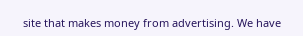site that makes money from advertising. We have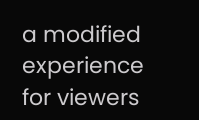a modified experience for viewers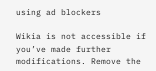using ad blockers

Wikia is not accessible if you’ve made further modifications. Remove the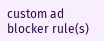custom ad blocker rule(s)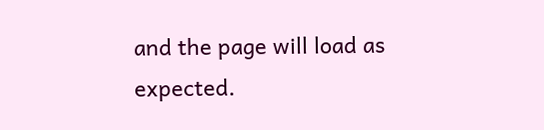and the page will load as expected.